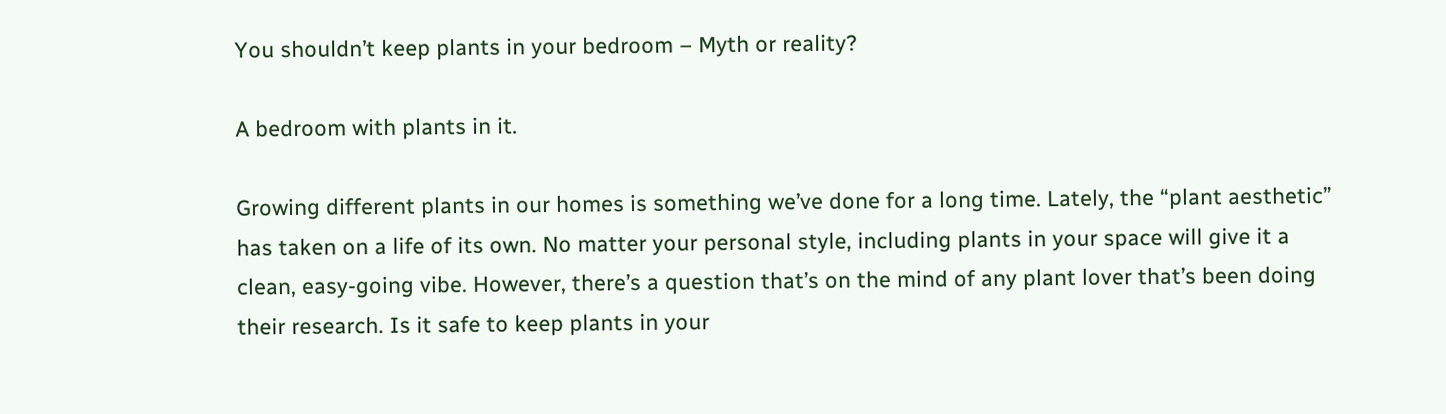You shouldn’t keep plants in your bedroom – Myth or reality?

A bedroom with plants in it.

Growing different plants in our homes is something we’ve done for a long time. Lately, the “plant aesthetic” has taken on a life of its own. No matter your personal style, including plants in your space will give it a clean, easy-going vibe. However, there’s a question that’s on the mind of any plant lover that’s been doing their research. Is it safe to keep plants in your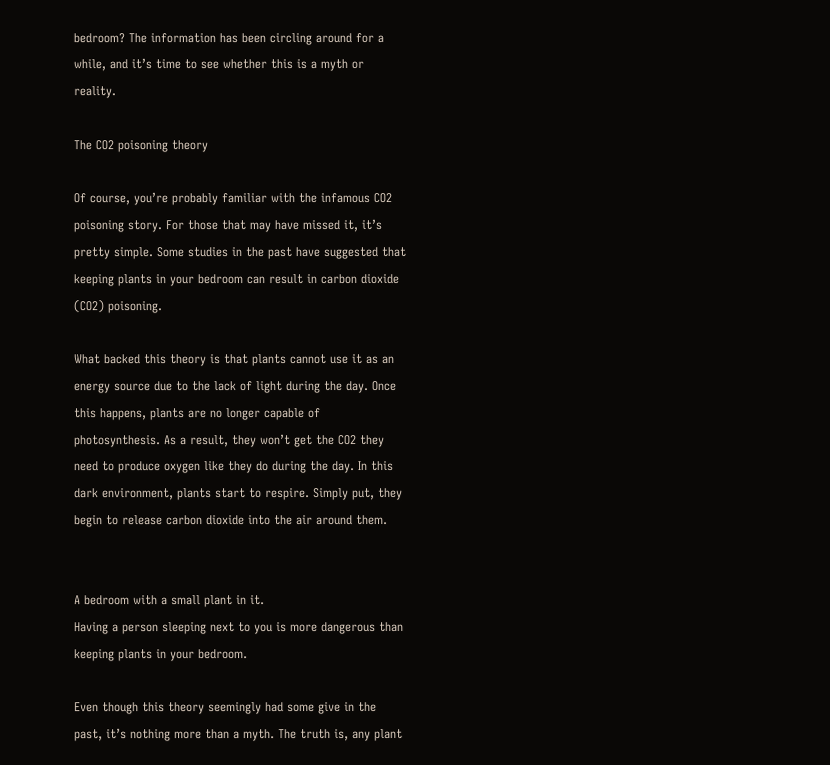bedroom? The information has been circling around for a while, and it’s time to see whether this is a myth or reality.

The CO2 poisoning theory

Of course, you’re probably familiar with the infamous CO2 poisoning story. For those that may have missed it, it’s pretty simple. Some studies in the past have suggested that keeping plants in your bedroom can result in carbon dioxide (CO2) poisoning.

What backed this theory is that plants cannot use it as an energy source due to the lack of light during the day. Once this happens, plants are no longer capable of photosynthesis. As a result, they won’t get the CO2 they need to produce oxygen like they do during the day. In this dark environment, plants start to respire. Simply put, they begin to release carbon dioxide into the air around them.


A bedroom with a small plant in it.
Having a person sleeping next to you is more dangerous than keeping plants in your bedroom.

Even though this theory seemingly had some give in the past, it’s nothing more than a myth. The truth is, any plant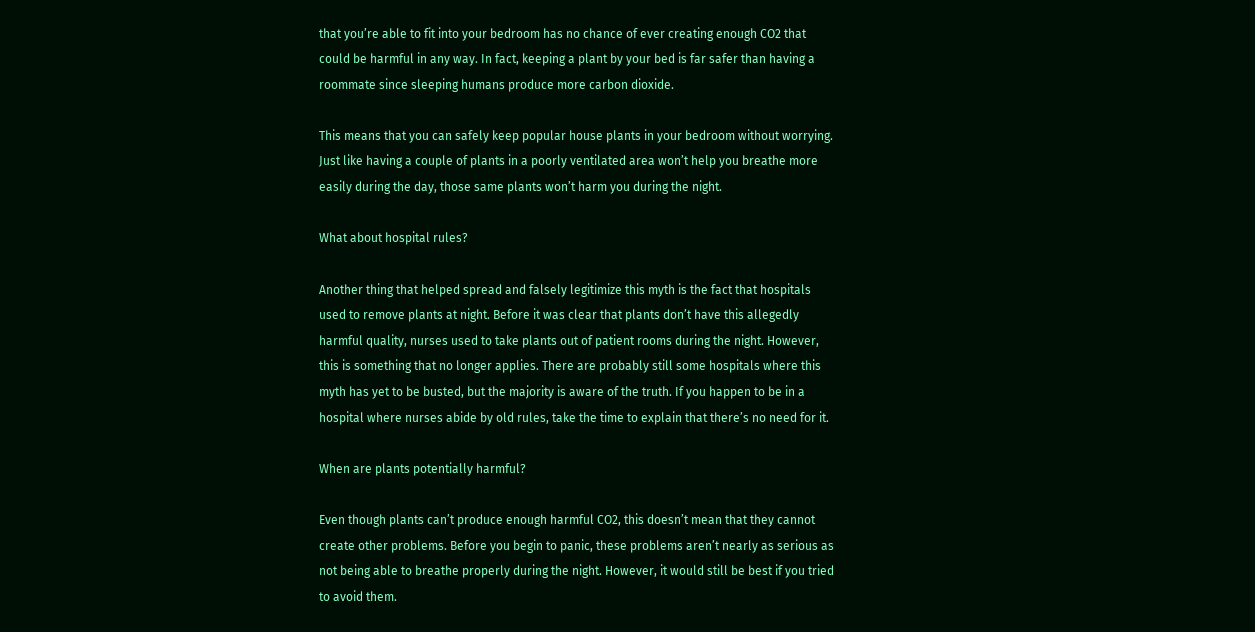that you’re able to fit into your bedroom has no chance of ever creating enough CO2 that could be harmful in any way. In fact, keeping a plant by your bed is far safer than having a roommate since sleeping humans produce more carbon dioxide.

This means that you can safely keep popular house plants in your bedroom without worrying. Just like having a couple of plants in a poorly ventilated area won’t help you breathe more easily during the day, those same plants won’t harm you during the night.

What about hospital rules?

Another thing that helped spread and falsely legitimize this myth is the fact that hospitals used to remove plants at night. Before it was clear that plants don’t have this allegedly harmful quality, nurses used to take plants out of patient rooms during the night. However, this is something that no longer applies. There are probably still some hospitals where this myth has yet to be busted, but the majority is aware of the truth. If you happen to be in a hospital where nurses abide by old rules, take the time to explain that there’s no need for it.

When are plants potentially harmful?

Even though plants can’t produce enough harmful CO2, this doesn’t mean that they cannot create other problems. Before you begin to panic, these problems aren’t nearly as serious as not being able to breathe properly during the night. However, it would still be best if you tried to avoid them.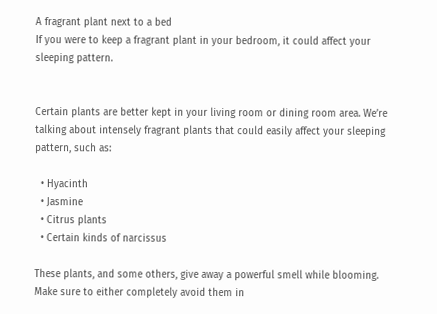A fragrant plant next to a bed
If you were to keep a fragrant plant in your bedroom, it could affect your sleeping pattern.


Certain plants are better kept in your living room or dining room area. We’re talking about intensely fragrant plants that could easily affect your sleeping pattern, such as:

  • Hyacinth
  • Jasmine
  • Citrus plants
  • Certain kinds of narcissus

These plants, and some others, give away a powerful smell while blooming. Make sure to either completely avoid them in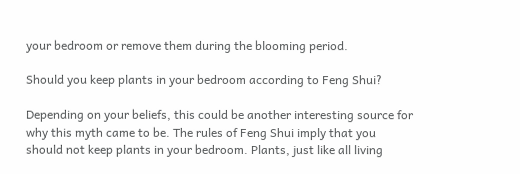your bedroom or remove them during the blooming period.

Should you keep plants in your bedroom according to Feng Shui?

Depending on your beliefs, this could be another interesting source for why this myth came to be. The rules of Feng Shui imply that you should not keep plants in your bedroom. Plants, just like all living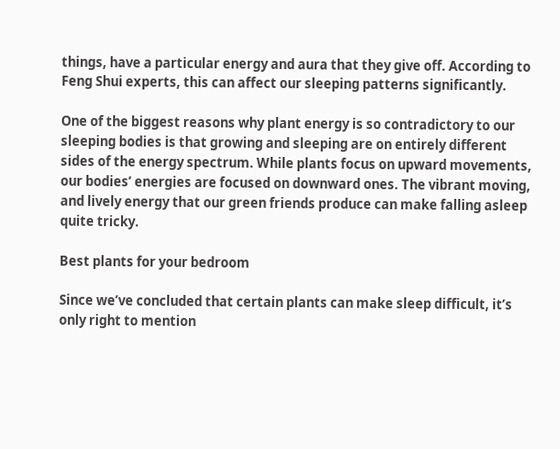things, have a particular energy and aura that they give off. According to Feng Shui experts, this can affect our sleeping patterns significantly.

One of the biggest reasons why plant energy is so contradictory to our sleeping bodies is that growing and sleeping are on entirely different sides of the energy spectrum. While plants focus on upward movements, our bodies’ energies are focused on downward ones. The vibrant moving, and lively energy that our green friends produce can make falling asleep quite tricky.

Best plants for your bedroom

Since we’ve concluded that certain plants can make sleep difficult, it’s only right to mention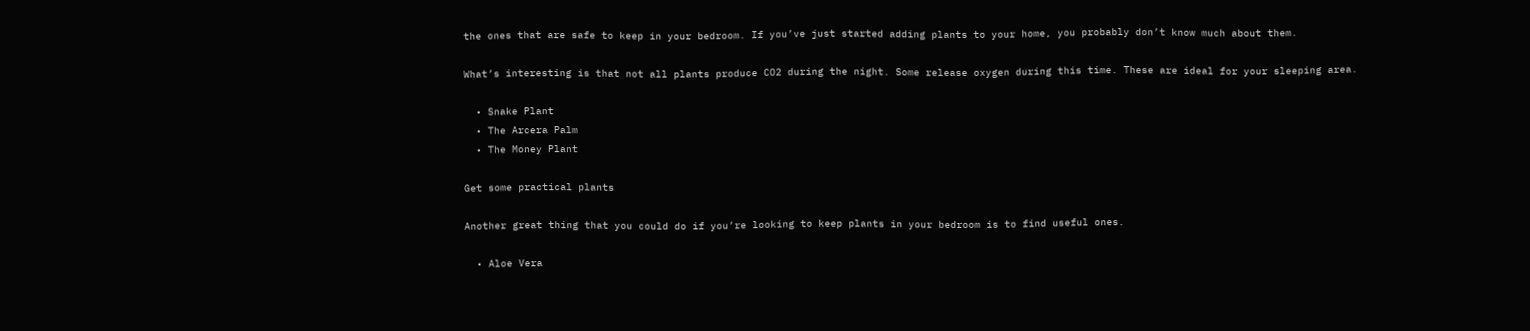the ones that are safe to keep in your bedroom. If you’ve just started adding plants to your home, you probably don’t know much about them.

What’s interesting is that not all plants produce CO2 during the night. Some release oxygen during this time. These are ideal for your sleeping area.

  • Snake Plant
  • The Arcera Palm
  • The Money Plant

Get some practical plants

Another great thing that you could do if you’re looking to keep plants in your bedroom is to find useful ones.

  • Aloe Vera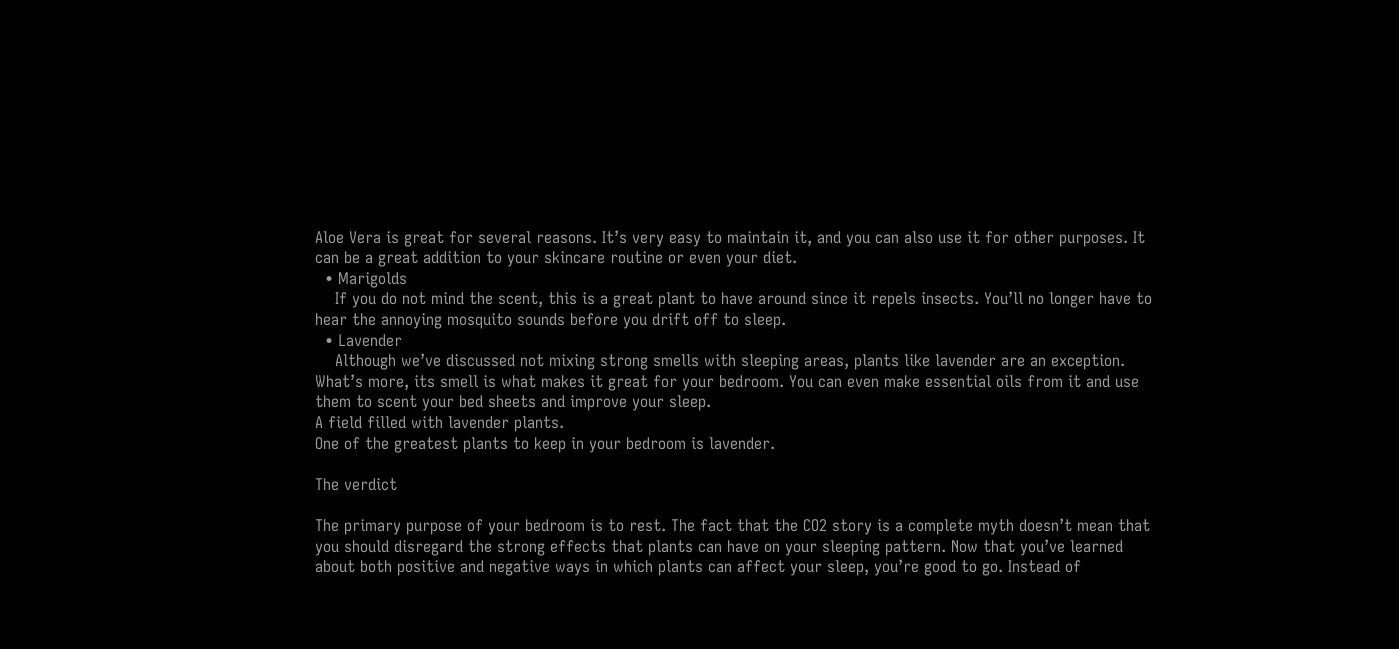Aloe Vera is great for several reasons. It’s very easy to maintain it, and you can also use it for other purposes. It can be a great addition to your skincare routine or even your diet.
  • Marigolds
    If you do not mind the scent, this is a great plant to have around since it repels insects. You’ll no longer have to hear the annoying mosquito sounds before you drift off to sleep.
  • Lavender
    Although we’ve discussed not mixing strong smells with sleeping areas, plants like lavender are an exception. What’s more, its smell is what makes it great for your bedroom. You can even make essential oils from it and use them to scent your bed sheets and improve your sleep.
A field filled with lavender plants.
One of the greatest plants to keep in your bedroom is lavender.

The verdict

The primary purpose of your bedroom is to rest. The fact that the CO2 story is a complete myth doesn’t mean that you should disregard the strong effects that plants can have on your sleeping pattern. Now that you’ve learned about both positive and negative ways in which plants can affect your sleep, you’re good to go. Instead of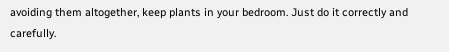avoiding them altogether, keep plants in your bedroom. Just do it correctly and carefully.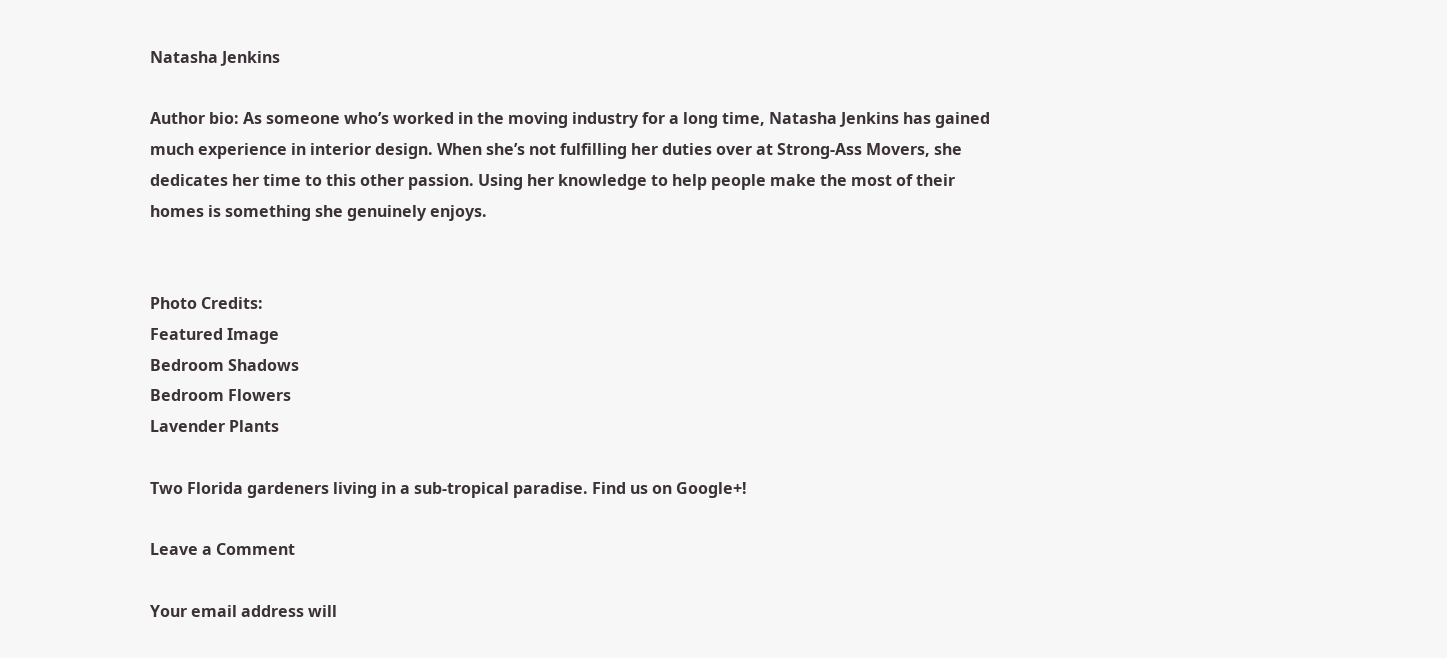Natasha Jenkins

Author bio: As someone who’s worked in the moving industry for a long time, Natasha Jenkins has gained much experience in interior design. When she’s not fulfilling her duties over at Strong-Ass Movers, she dedicates her time to this other passion. Using her knowledge to help people make the most of their homes is something she genuinely enjoys.


Photo Credits:
Featured Image
Bedroom Shadows
Bedroom Flowers
Lavender Plants

Two Florida gardeners living in a sub-tropical paradise. Find us on Google+!

Leave a Comment

Your email address will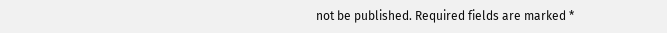not be published. Required fields are marked *